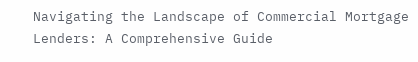Navigating the Landscape of Commercial Mortgage Lenders: A Comprehensive Guide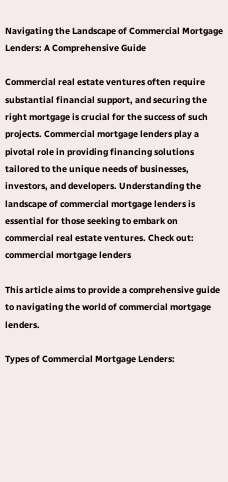Navigating the Landscape of Commercial Mortgage Lenders: A Comprehensive Guide

Commercial real estate ventures often require substantial financial support, and securing the right mortgage is crucial for the success of such projects. Commercial mortgage lenders play a pivotal role in providing financing solutions tailored to the unique needs of businesses, investors, and developers. Understanding the landscape of commercial mortgage lenders is essential for those seeking to embark on commercial real estate ventures. Check out: commercial mortgage lenders

This article aims to provide a comprehensive guide to navigating the world of commercial mortgage lenders.

Types of Commercial Mortgage Lenders: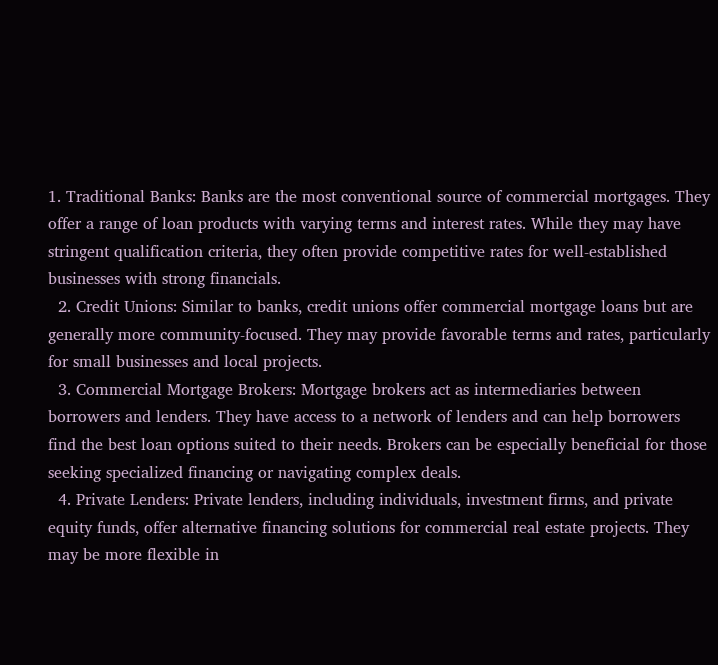1. Traditional Banks: Banks are the most conventional source of commercial mortgages. They offer a range of loan products with varying terms and interest rates. While they may have stringent qualification criteria, they often provide competitive rates for well-established businesses with strong financials.
  2. Credit Unions: Similar to banks, credit unions offer commercial mortgage loans but are generally more community-focused. They may provide favorable terms and rates, particularly for small businesses and local projects.
  3. Commercial Mortgage Brokers: Mortgage brokers act as intermediaries between borrowers and lenders. They have access to a network of lenders and can help borrowers find the best loan options suited to their needs. Brokers can be especially beneficial for those seeking specialized financing or navigating complex deals.
  4. Private Lenders: Private lenders, including individuals, investment firms, and private equity funds, offer alternative financing solutions for commercial real estate projects. They may be more flexible in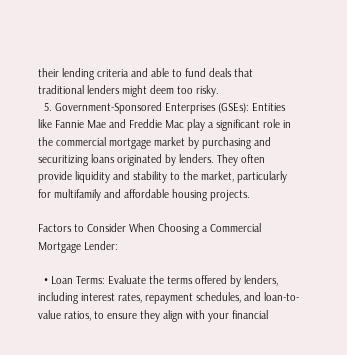their lending criteria and able to fund deals that traditional lenders might deem too risky.
  5. Government-Sponsored Enterprises (GSEs): Entities like Fannie Mae and Freddie Mac play a significant role in the commercial mortgage market by purchasing and securitizing loans originated by lenders. They often provide liquidity and stability to the market, particularly for multifamily and affordable housing projects.

Factors to Consider When Choosing a Commercial Mortgage Lender:

  • Loan Terms: Evaluate the terms offered by lenders, including interest rates, repayment schedules, and loan-to-value ratios, to ensure they align with your financial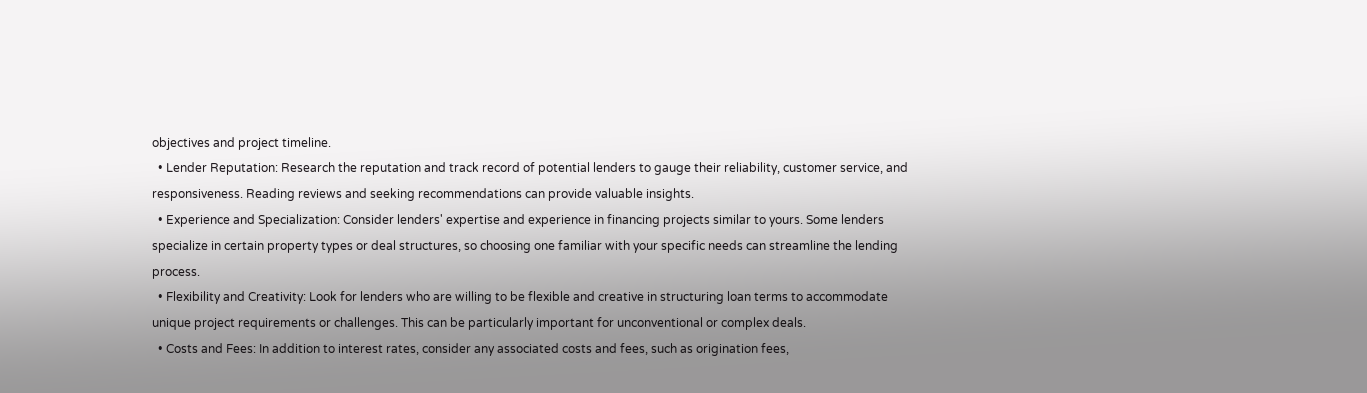objectives and project timeline.
  • Lender Reputation: Research the reputation and track record of potential lenders to gauge their reliability, customer service, and responsiveness. Reading reviews and seeking recommendations can provide valuable insights.
  • Experience and Specialization: Consider lenders' expertise and experience in financing projects similar to yours. Some lenders specialize in certain property types or deal structures, so choosing one familiar with your specific needs can streamline the lending process.
  • Flexibility and Creativity: Look for lenders who are willing to be flexible and creative in structuring loan terms to accommodate unique project requirements or challenges. This can be particularly important for unconventional or complex deals.
  • Costs and Fees: In addition to interest rates, consider any associated costs and fees, such as origination fees,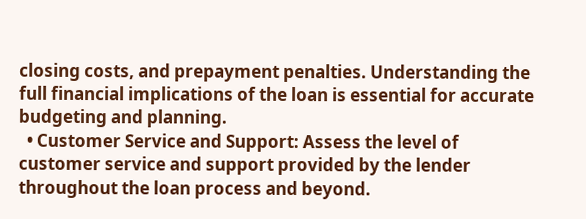closing costs, and prepayment penalties. Understanding the full financial implications of the loan is essential for accurate budgeting and planning.
  • Customer Service and Support: Assess the level of customer service and support provided by the lender throughout the loan process and beyond.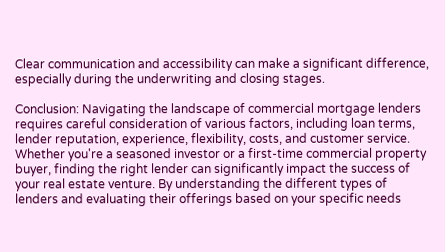Clear communication and accessibility can make a significant difference, especially during the underwriting and closing stages.

Conclusion: Navigating the landscape of commercial mortgage lenders requires careful consideration of various factors, including loan terms, lender reputation, experience, flexibility, costs, and customer service. Whether you're a seasoned investor or a first-time commercial property buyer, finding the right lender can significantly impact the success of your real estate venture. By understanding the different types of lenders and evaluating their offerings based on your specific needs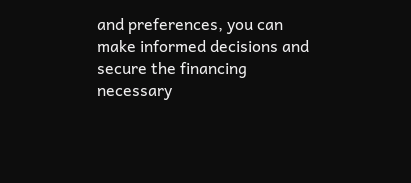and preferences, you can make informed decisions and secure the financing necessary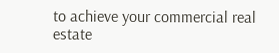to achieve your commercial real estate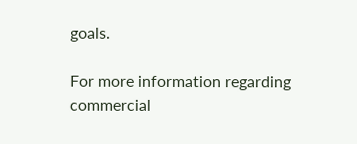goals.

For more information regarding commercial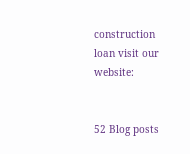construction loan visit our website:


52 Blog posts